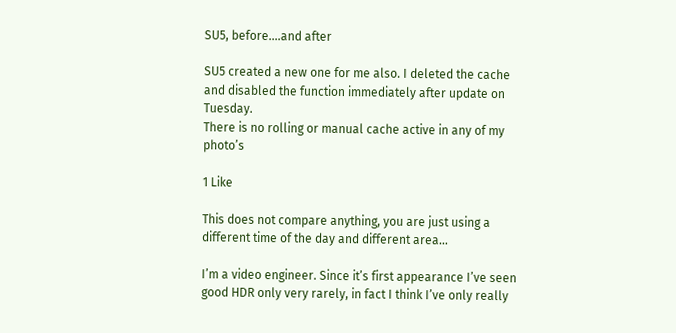SU5, before....and after

SU5 created a new one for me also. I deleted the cache and disabled the function immediately after update on Tuesday.
There is no rolling or manual cache active in any of my photo’s

1 Like

This does not compare anything, you are just using a different time of the day and different area…

I’m a video engineer. Since it’s first appearance I’ve seen good HDR only very rarely, in fact I think I’ve only really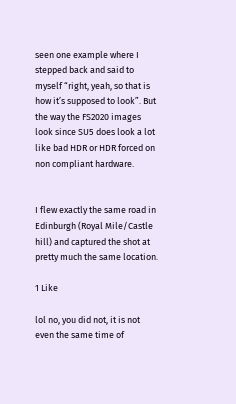seen one example where I stepped back and said to myself “right, yeah, so that is how it’s supposed to look”. But the way the FS2020 images look since SU5 does look a lot like bad HDR or HDR forced on non compliant hardware.


I flew exactly the same road in Edinburgh (Royal Mile/Castle hill) and captured the shot at pretty much the same location.

1 Like

lol no, you did not, it is not even the same time of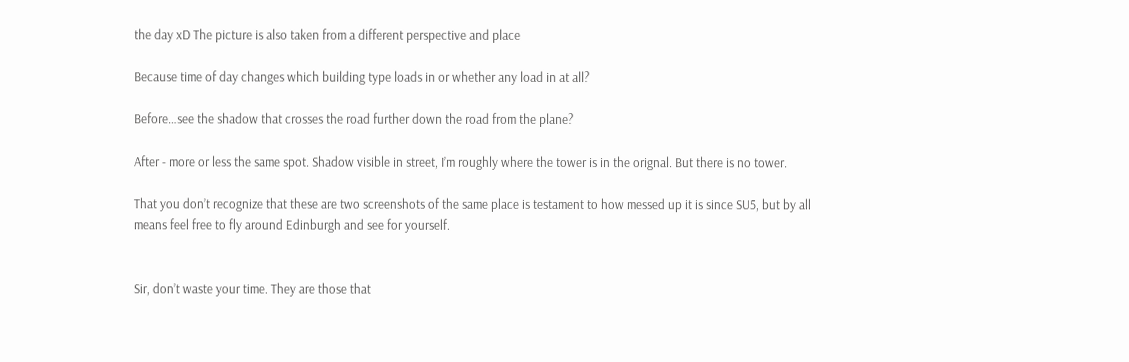the day xD The picture is also taken from a different perspective and place

Because time of day changes which building type loads in or whether any load in at all?

Before…see the shadow that crosses the road further down the road from the plane?

After - more or less the same spot. Shadow visible in street, I’m roughly where the tower is in the orignal. But there is no tower.

That you don’t recognize that these are two screenshots of the same place is testament to how messed up it is since SU5, but by all means feel free to fly around Edinburgh and see for yourself.


Sir, don’t waste your time. They are those that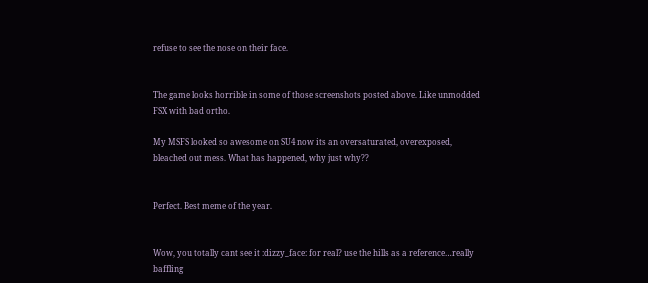refuse to see the nose on their face.


The game looks horrible in some of those screenshots posted above. Like unmodded FSX with bad ortho.

My MSFS looked so awesome on SU4 now its an oversaturated, overexposed, bleached out mess. What has happened, why just why??


Perfect. Best meme of the year.


Wow, you totally cant see it :dizzy_face: for real? use the hills as a reference…really baffling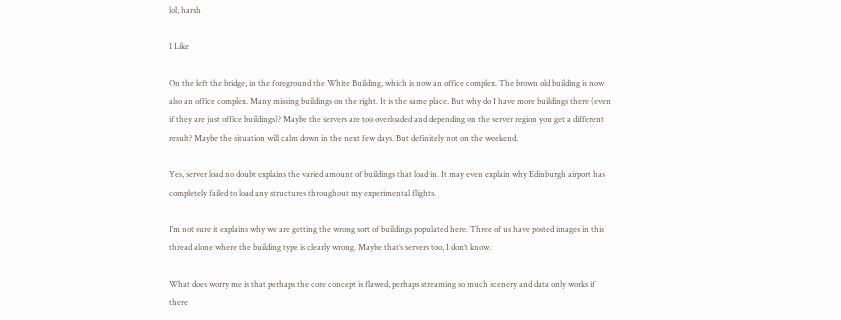lol, harsh

1 Like

On the left the bridge, in the foreground the White Building, which is now an office complex. The brown old building is now also an office complex. Many missing buildings on the right. It is the same place. But why do I have more buildings there (even if they are just office buildings)? Maybe the servers are too overloaded and depending on the server region you get a different result? Maybe the situation will calm down in the next few days. But definitely not on the weekend.

Yes, server load no doubt explains the varied amount of buildings that load in. It may even explain why Edinburgh airport has completely failed to load any structures throughout my experimental flights.

I’m not sure it explains why we are getting the wrong sort of buildings populated here. Three of us have posted images in this thread alone where the building type is clearly wrong. Maybe that’s servers too, I don’t know.

What does worry me is that perhaps the core concept is flawed, perhaps streaming so much scenery and data only works if there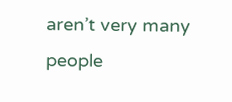aren’t very many people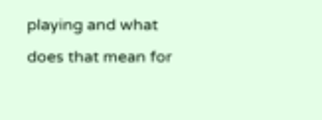playing and what does that mean for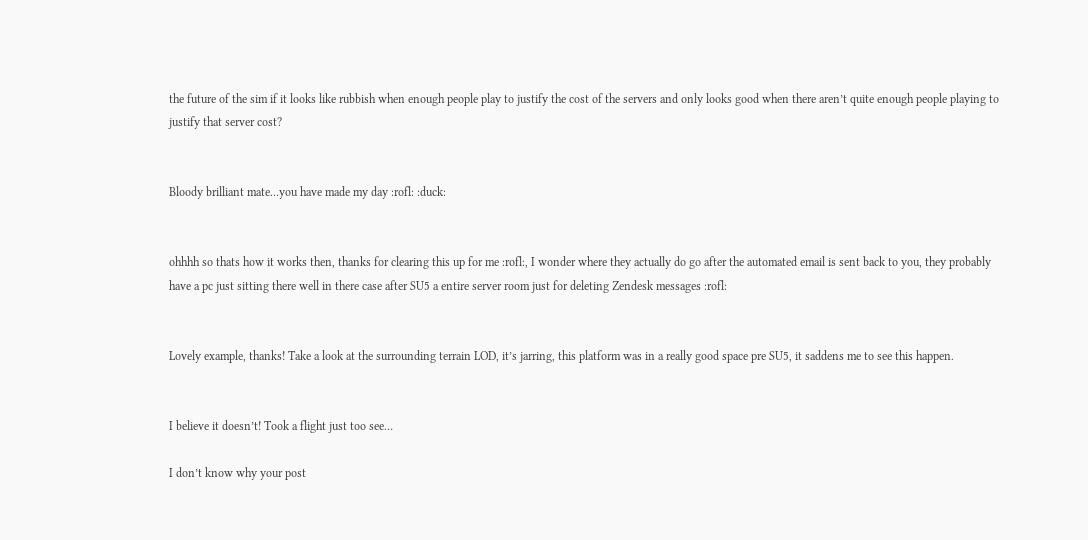the future of the sim if it looks like rubbish when enough people play to justify the cost of the servers and only looks good when there aren’t quite enough people playing to justify that server cost?


Bloody brilliant mate…you have made my day :rofl: :duck:


ohhhh so thats how it works then, thanks for clearing this up for me :rofl:, I wonder where they actually do go after the automated email is sent back to you, they probably have a pc just sitting there well in there case after SU5 a entire server room just for deleting Zendesk messages :rofl:


Lovely example, thanks! Take a look at the surrounding terrain LOD, it’s jarring, this platform was in a really good space pre SU5, it saddens me to see this happen.


I believe it doesn’t! Took a flight just too see…

I don’t know why your post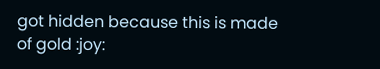got hidden because this is made of gold :joy: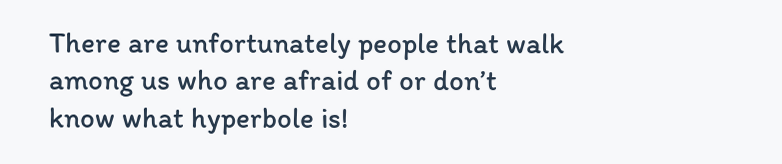There are unfortunately people that walk among us who are afraid of or don’t know what hyperbole is!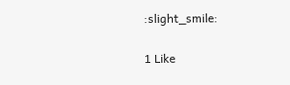:slight_smile:

1 Like